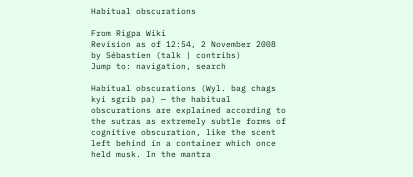Habitual obscurations

From Rigpa Wiki
Revision as of 12:54, 2 November 2008 by Sébastien (talk | contribs)
Jump to: navigation, search

Habitual obscurations (Wyl. bag chags kyi sgrib pa) — the habitual obscurations are explained according to the sutras as extremely subtle forms of cognitive obscuration, like the scent left behind in a container which once held musk. In the mantra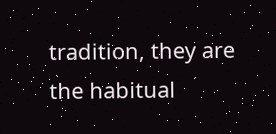tradition, they are the habitual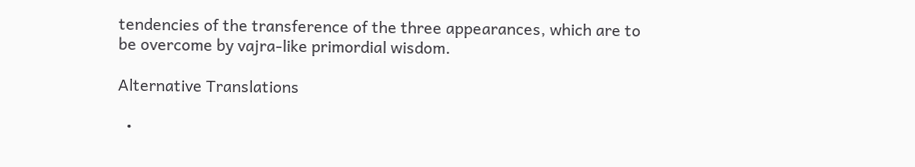tendencies of the transference of the three appearances, which are to be overcome by vajra-like primordial wisdom.

Alternative Translations

  •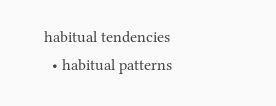habitual tendencies
  • habitual patterns